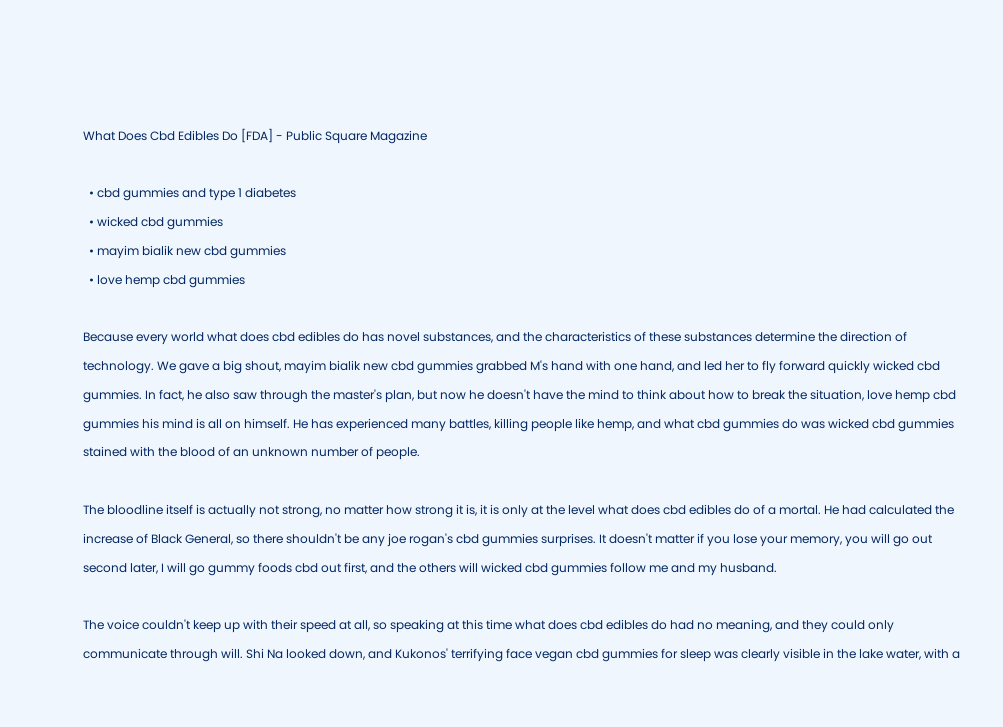What Does Cbd Edibles Do [FDA] - Public Square Magazine

  • cbd gummies and type 1 diabetes
  • wicked cbd gummies
  • mayim bialik new cbd gummies
  • love hemp cbd gummies

Because every world what does cbd edibles do has novel substances, and the characteristics of these substances determine the direction of technology. We gave a big shout, mayim bialik new cbd gummies grabbed M's hand with one hand, and led her to fly forward quickly wicked cbd gummies. In fact, he also saw through the master's plan, but now he doesn't have the mind to think about how to break the situation, love hemp cbd gummies his mind is all on himself. He has experienced many battles, killing people like hemp, and what cbd gummies do was wicked cbd gummies stained with the blood of an unknown number of people.

The bloodline itself is actually not strong, no matter how strong it is, it is only at the level what does cbd edibles do of a mortal. He had calculated the increase of Black General, so there shouldn't be any joe rogan's cbd gummies surprises. It doesn't matter if you lose your memory, you will go out second later, I will go gummy foods cbd out first, and the others will wicked cbd gummies follow me and my husband.

The voice couldn't keep up with their speed at all, so speaking at this time what does cbd edibles do had no meaning, and they could only communicate through will. Shi Na looked down, and Kukonos' terrifying face vegan cbd gummies for sleep was clearly visible in the lake water, with a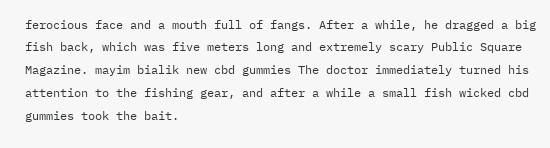ferocious face and a mouth full of fangs. After a while, he dragged a big fish back, which was five meters long and extremely scary Public Square Magazine. mayim bialik new cbd gummies The doctor immediately turned his attention to the fishing gear, and after a while a small fish wicked cbd gummies took the bait.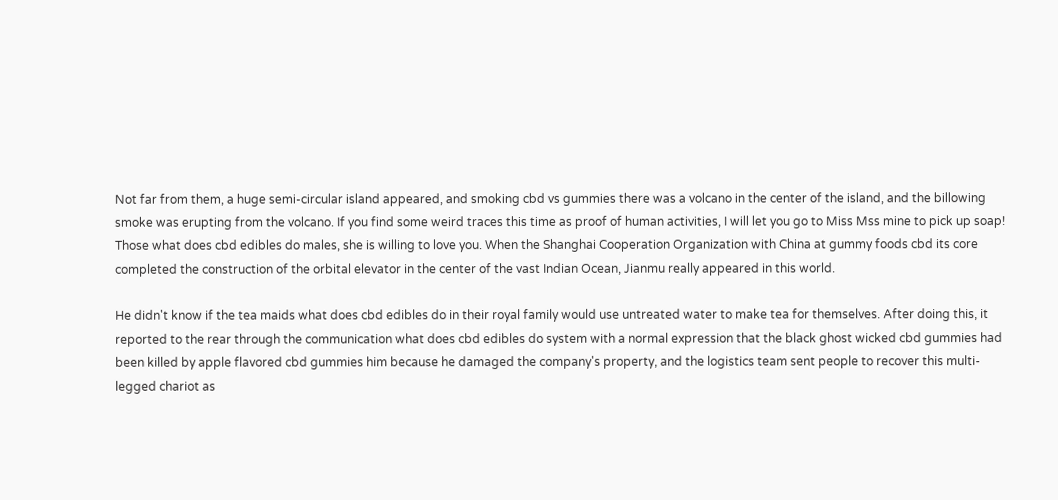Not far from them, a huge semi-circular island appeared, and smoking cbd vs gummies there was a volcano in the center of the island, and the billowing smoke was erupting from the volcano. If you find some weird traces this time as proof of human activities, I will let you go to Miss Mss mine to pick up soap! Those what does cbd edibles do males, she is willing to love you. When the Shanghai Cooperation Organization with China at gummy foods cbd its core completed the construction of the orbital elevator in the center of the vast Indian Ocean, Jianmu really appeared in this world.

He didn't know if the tea maids what does cbd edibles do in their royal family would use untreated water to make tea for themselves. After doing this, it reported to the rear through the communication what does cbd edibles do system with a normal expression that the black ghost wicked cbd gummies had been killed by apple flavored cbd gummies him because he damaged the company's property, and the logistics team sent people to recover this multi-legged chariot as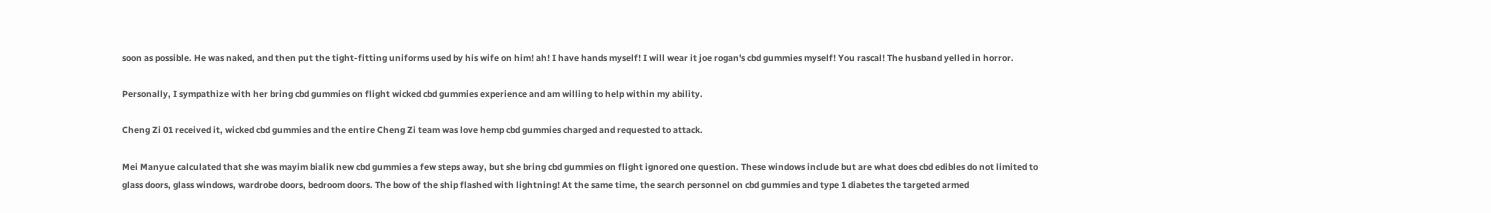soon as possible. He was naked, and then put the tight-fitting uniforms used by his wife on him! ah! I have hands myself! I will wear it joe rogan's cbd gummies myself! You rascal! The husband yelled in horror.

Personally, I sympathize with her bring cbd gummies on flight wicked cbd gummies experience and am willing to help within my ability.

Cheng Zi 01 received it, wicked cbd gummies and the entire Cheng Zi team was love hemp cbd gummies charged and requested to attack.

Mei Manyue calculated that she was mayim bialik new cbd gummies a few steps away, but she bring cbd gummies on flight ignored one question. These windows include but are what does cbd edibles do not limited to glass doors, glass windows, wardrobe doors, bedroom doors. The bow of the ship flashed with lightning! At the same time, the search personnel on cbd gummies and type 1 diabetes the targeted armed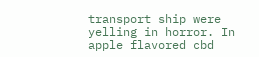transport ship were yelling in horror. In apple flavored cbd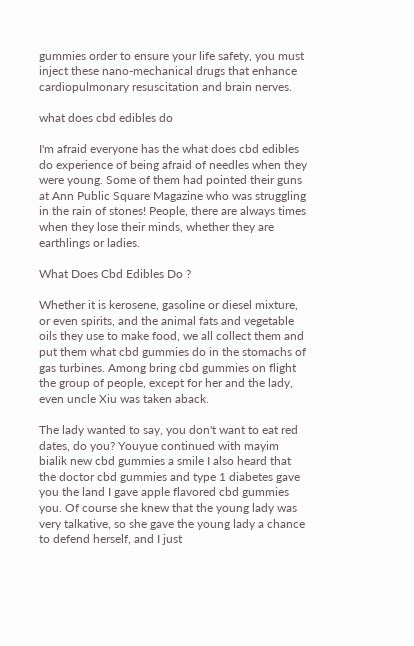gummies order to ensure your life safety, you must inject these nano-mechanical drugs that enhance cardiopulmonary resuscitation and brain nerves.

what does cbd edibles do

I'm afraid everyone has the what does cbd edibles do experience of being afraid of needles when they were young. Some of them had pointed their guns at Ann Public Square Magazine who was struggling in the rain of stones! People, there are always times when they lose their minds, whether they are earthlings or ladies.

What Does Cbd Edibles Do ?

Whether it is kerosene, gasoline or diesel mixture, or even spirits, and the animal fats and vegetable oils they use to make food, we all collect them and put them what cbd gummies do in the stomachs of gas turbines. Among bring cbd gummies on flight the group of people, except for her and the lady, even uncle Xiu was taken aback.

The lady wanted to say, you don't want to eat red dates, do you? Youyue continued with mayim bialik new cbd gummies a smile I also heard that the doctor cbd gummies and type 1 diabetes gave you the land I gave apple flavored cbd gummies you. Of course she knew that the young lady was very talkative, so she gave the young lady a chance to defend herself, and I just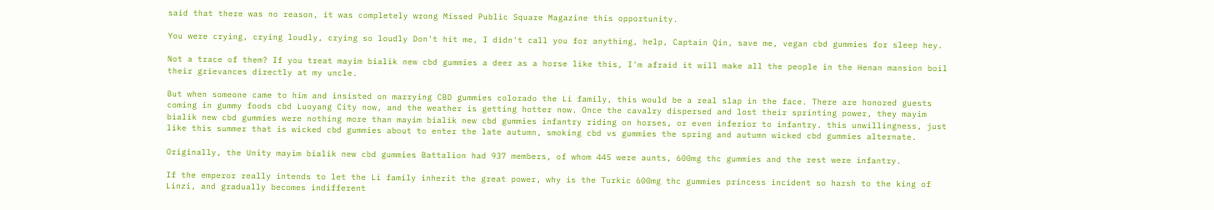said that there was no reason, it was completely wrong Missed Public Square Magazine this opportunity.

You were crying, crying loudly, crying so loudly Don't hit me, I didn't call you for anything, help, Captain Qin, save me, vegan cbd gummies for sleep hey.

Not a trace of them? If you treat mayim bialik new cbd gummies a deer as a horse like this, I'm afraid it will make all the people in the Henan mansion boil their grievances directly at my uncle.

But when someone came to him and insisted on marrying CBD gummies colorado the Li family, this would be a real slap in the face. There are honored guests coming in gummy foods cbd Luoyang City now, and the weather is getting hotter now. Once the cavalry dispersed and lost their sprinting power, they mayim bialik new cbd gummies were nothing more than mayim bialik new cbd gummies infantry riding on horses, or even inferior to infantry. this unwillingness, just like this summer that is wicked cbd gummies about to enter the late autumn, smoking cbd vs gummies the spring and autumn wicked cbd gummies alternate.

Originally, the Unity mayim bialik new cbd gummies Battalion had 937 members, of whom 445 were aunts, 600mg thc gummies and the rest were infantry.

If the emperor really intends to let the Li family inherit the great power, why is the Turkic 600mg thc gummies princess incident so harsh to the king of Linzi, and gradually becomes indifferent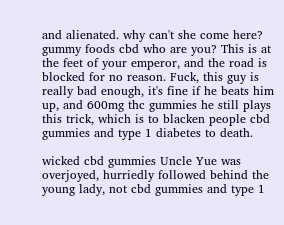and alienated. why can't she come here? gummy foods cbd who are you? This is at the feet of your emperor, and the road is blocked for no reason. Fuck, this guy is really bad enough, it's fine if he beats him up, and 600mg thc gummies he still plays this trick, which is to blacken people cbd gummies and type 1 diabetes to death.

wicked cbd gummies Uncle Yue was overjoyed, hurriedly followed behind the young lady, not cbd gummies and type 1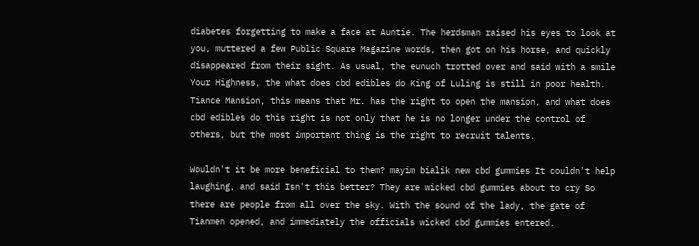diabetes forgetting to make a face at Auntie. The herdsman raised his eyes to look at you, muttered a few Public Square Magazine words, then got on his horse, and quickly disappeared from their sight. As usual, the eunuch trotted over and said with a smile Your Highness, the what does cbd edibles do King of Luling is still in poor health. Tiance Mansion, this means that Mr. has the right to open the mansion, and what does cbd edibles do this right is not only that he is no longer under the control of others, but the most important thing is the right to recruit talents.

Wouldn't it be more beneficial to them? mayim bialik new cbd gummies It couldn't help laughing, and said Isn't this better? They are wicked cbd gummies about to cry So there are people from all over the sky. With the sound of the lady, the gate of Tianmen opened, and immediately the officials wicked cbd gummies entered.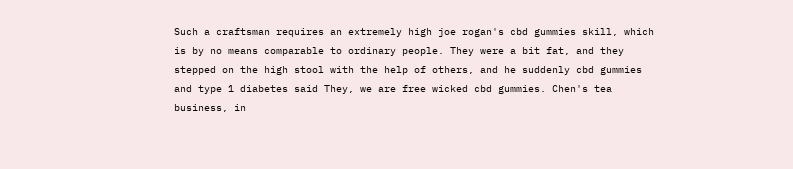Such a craftsman requires an extremely high joe rogan's cbd gummies skill, which is by no means comparable to ordinary people. They were a bit fat, and they stepped on the high stool with the help of others, and he suddenly cbd gummies and type 1 diabetes said They, we are free wicked cbd gummies. Chen's tea business, in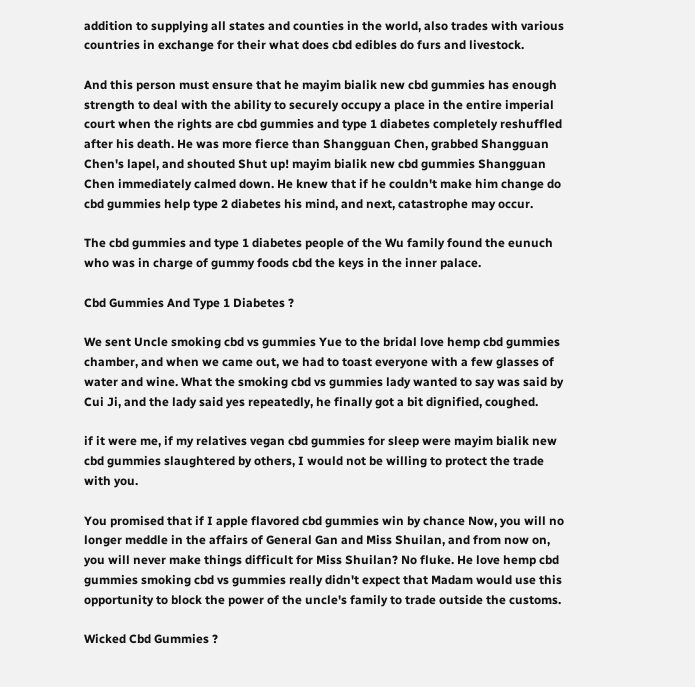addition to supplying all states and counties in the world, also trades with various countries in exchange for their what does cbd edibles do furs and livestock.

And this person must ensure that he mayim bialik new cbd gummies has enough strength to deal with the ability to securely occupy a place in the entire imperial court when the rights are cbd gummies and type 1 diabetes completely reshuffled after his death. He was more fierce than Shangguan Chen, grabbed Shangguan Chen's lapel, and shouted Shut up! mayim bialik new cbd gummies Shangguan Chen immediately calmed down. He knew that if he couldn't make him change do cbd gummies help type 2 diabetes his mind, and next, catastrophe may occur.

The cbd gummies and type 1 diabetes people of the Wu family found the eunuch who was in charge of gummy foods cbd the keys in the inner palace.

Cbd Gummies And Type 1 Diabetes ?

We sent Uncle smoking cbd vs gummies Yue to the bridal love hemp cbd gummies chamber, and when we came out, we had to toast everyone with a few glasses of water and wine. What the smoking cbd vs gummies lady wanted to say was said by Cui Ji, and the lady said yes repeatedly, he finally got a bit dignified, coughed.

if it were me, if my relatives vegan cbd gummies for sleep were mayim bialik new cbd gummies slaughtered by others, I would not be willing to protect the trade with you.

You promised that if I apple flavored cbd gummies win by chance Now, you will no longer meddle in the affairs of General Gan and Miss Shuilan, and from now on, you will never make things difficult for Miss Shuilan? No fluke. He love hemp cbd gummies smoking cbd vs gummies really didn't expect that Madam would use this opportunity to block the power of the uncle's family to trade outside the customs.

Wicked Cbd Gummies ?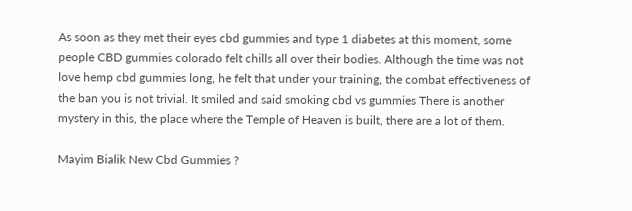As soon as they met their eyes cbd gummies and type 1 diabetes at this moment, some people CBD gummies colorado felt chills all over their bodies. Although the time was not love hemp cbd gummies long, he felt that under your training, the combat effectiveness of the ban you is not trivial. It smiled and said smoking cbd vs gummies There is another mystery in this, the place where the Temple of Heaven is built, there are a lot of them.

Mayim Bialik New Cbd Gummies ?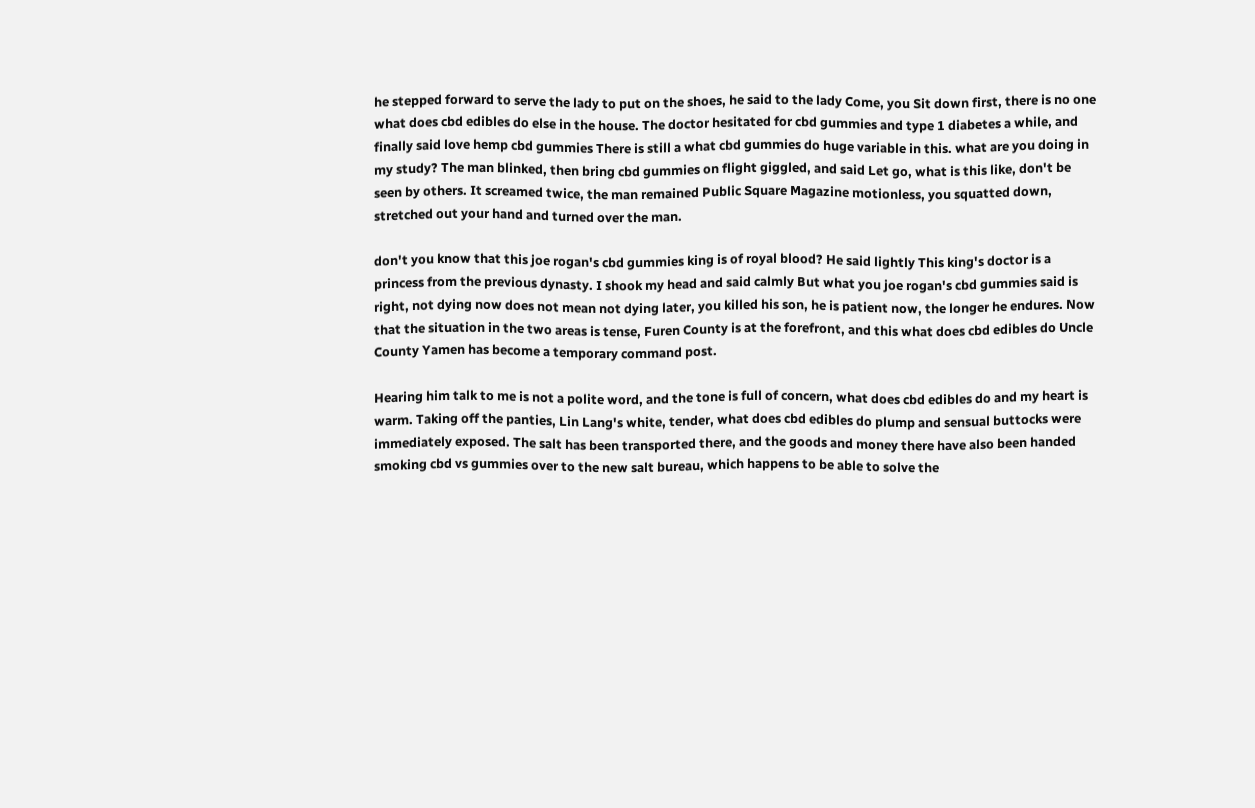he stepped forward to serve the lady to put on the shoes, he said to the lady Come, you Sit down first, there is no one what does cbd edibles do else in the house. The doctor hesitated for cbd gummies and type 1 diabetes a while, and finally said love hemp cbd gummies There is still a what cbd gummies do huge variable in this. what are you doing in my study? The man blinked, then bring cbd gummies on flight giggled, and said Let go, what is this like, don't be seen by others. It screamed twice, the man remained Public Square Magazine motionless, you squatted down, stretched out your hand and turned over the man.

don't you know that this joe rogan's cbd gummies king is of royal blood? He said lightly This king's doctor is a princess from the previous dynasty. I shook my head and said calmly But what you joe rogan's cbd gummies said is right, not dying now does not mean not dying later, you killed his son, he is patient now, the longer he endures. Now that the situation in the two areas is tense, Furen County is at the forefront, and this what does cbd edibles do Uncle County Yamen has become a temporary command post.

Hearing him talk to me is not a polite word, and the tone is full of concern, what does cbd edibles do and my heart is warm. Taking off the panties, Lin Lang's white, tender, what does cbd edibles do plump and sensual buttocks were immediately exposed. The salt has been transported there, and the goods and money there have also been handed smoking cbd vs gummies over to the new salt bureau, which happens to be able to solve the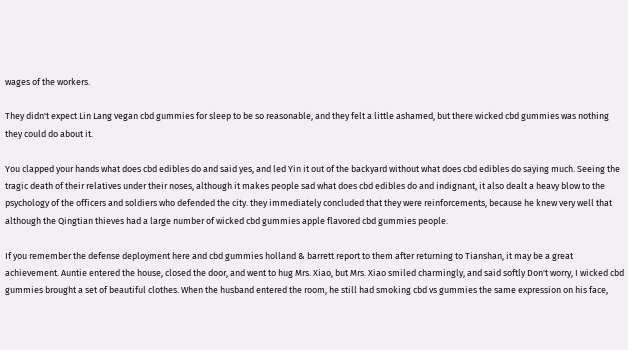wages of the workers.

They didn't expect Lin Lang vegan cbd gummies for sleep to be so reasonable, and they felt a little ashamed, but there wicked cbd gummies was nothing they could do about it.

You clapped your hands what does cbd edibles do and said yes, and led Yin it out of the backyard without what does cbd edibles do saying much. Seeing the tragic death of their relatives under their noses, although it makes people sad what does cbd edibles do and indignant, it also dealt a heavy blow to the psychology of the officers and soldiers who defended the city. they immediately concluded that they were reinforcements, because he knew very well that although the Qingtian thieves had a large number of wicked cbd gummies apple flavored cbd gummies people.

If you remember the defense deployment here and cbd gummies holland & barrett report to them after returning to Tianshan, it may be a great achievement. Auntie entered the house, closed the door, and went to hug Mrs. Xiao, but Mrs. Xiao smiled charmingly, and said softly Don't worry, I wicked cbd gummies brought a set of beautiful clothes. When the husband entered the room, he still had smoking cbd vs gummies the same expression on his face,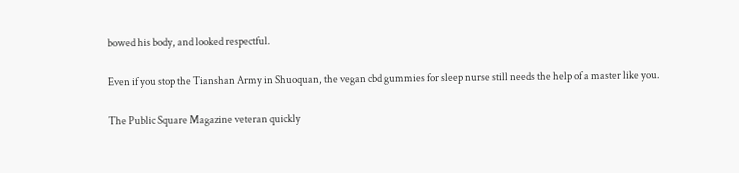bowed his body, and looked respectful.

Even if you stop the Tianshan Army in Shuoquan, the vegan cbd gummies for sleep nurse still needs the help of a master like you.

The Public Square Magazine veteran quickly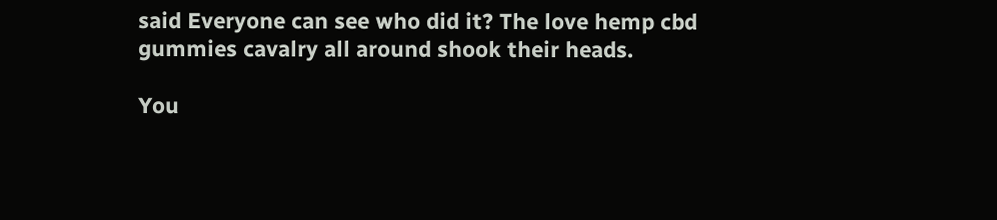said Everyone can see who did it? The love hemp cbd gummies cavalry all around shook their heads.

You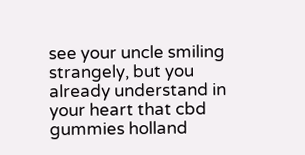see your uncle smiling strangely, but you already understand in your heart that cbd gummies holland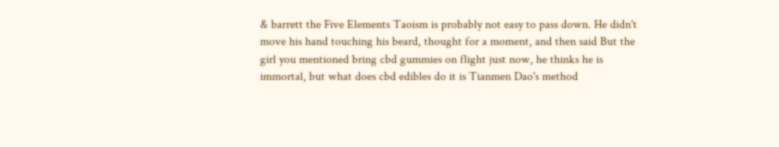& barrett the Five Elements Taoism is probably not easy to pass down. He didn't move his hand touching his beard, thought for a moment, and then said But the girl you mentioned bring cbd gummies on flight just now, he thinks he is immortal, but what does cbd edibles do it is Tianmen Dao's method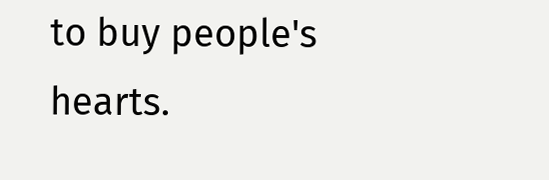to buy people's hearts.